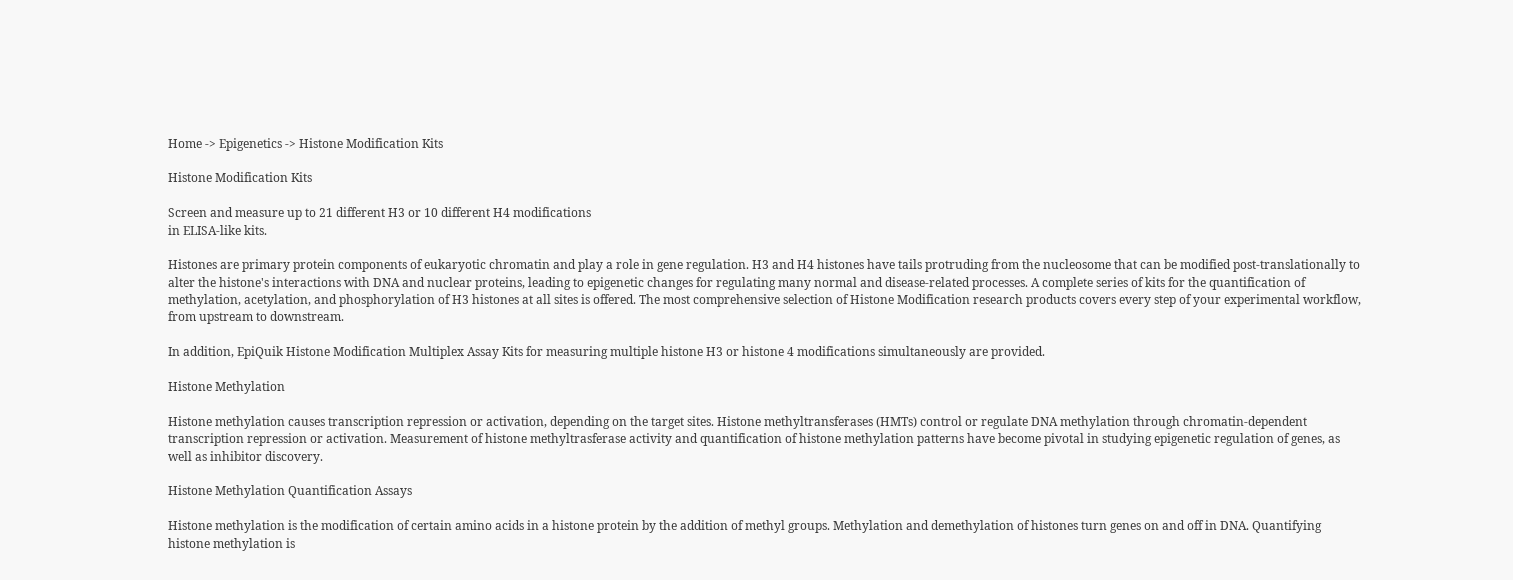Home -> Epigenetics -> Histone Modification Kits

Histone Modification Kits

Screen and measure up to 21 different H3 or 10 different H4 modifications
in ELISA-like kits.

Histones are primary protein components of eukaryotic chromatin and play a role in gene regulation. H3 and H4 histones have tails protruding from the nucleosome that can be modified post-translationally to alter the histone's interactions with DNA and nuclear proteins, leading to epigenetic changes for regulating many normal and disease-related processes. A complete series of kits for the quantification of methylation, acetylation, and phosphorylation of H3 histones at all sites is offered. The most comprehensive selection of Histone Modification research products covers every step of your experimental workflow, from upstream to downstream.

In addition, EpiQuik Histone Modification Multiplex Assay Kits for measuring multiple histone H3 or histone 4 modifications simultaneously are provided.

Histone Methylation

Histone methylation causes transcription repression or activation, depending on the target sites. Histone methyltransferases (HMTs) control or regulate DNA methylation through chromatin-dependent transcription repression or activation. Measurement of histone methyltrasferase activity and quantification of histone methylation patterns have become pivotal in studying epigenetic regulation of genes, as well as inhibitor discovery.

Histone Methylation Quantification Assays

Histone methylation is the modification of certain amino acids in a histone protein by the addition of methyl groups. Methylation and demethylation of histones turn genes on and off in DNA. Quantifying histone methylation is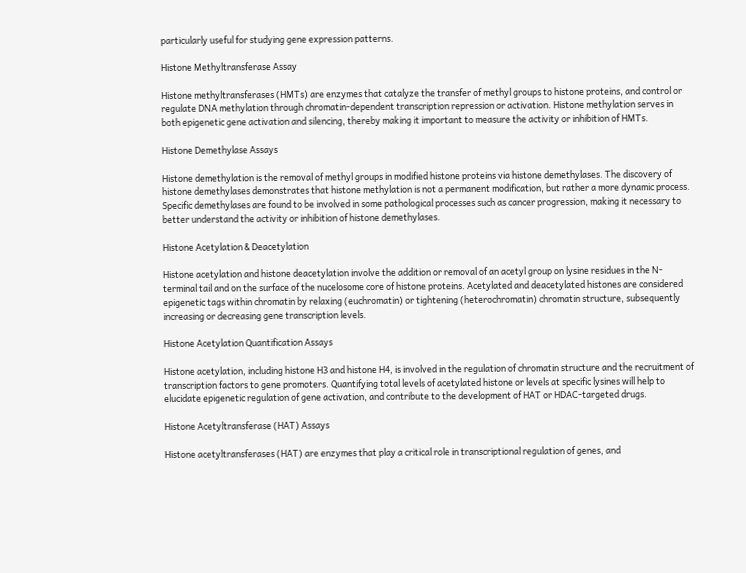particularly useful for studying gene expression patterns.

Histone Methyltransferase Assay

Histone methyltransferases (HMTs) are enzymes that catalyze the transfer of methyl groups to histone proteins, and control or regulate DNA methylation through chromatin-dependent transcription repression or activation. Histone methylation serves in both epigenetic gene activation and silencing, thereby making it important to measure the activity or inhibition of HMTs.

Histone Demethylase Assays

Histone demethylation is the removal of methyl groups in modified histone proteins via histone demethylases. The discovery of histone demethylases demonstrates that histone methylation is not a permanent modification, but rather a more dynamic process. Specific demethylases are found to be involved in some pathological processes such as cancer progression, making it necessary to better understand the activity or inhibition of histone demethylases.

Histone Acetylation & Deacetylation

Histone acetylation and histone deacetylation involve the addition or removal of an acetyl group on lysine residues in the N-terminal tail and on the surface of the nucelosome core of histone proteins. Acetylated and deacetylated histones are considered epigenetic tags within chromatin by relaxing (euchromatin) or tightening (heterochromatin) chromatin structure, subsequently increasing or decreasing gene transcription levels.

Histone Acetylation Quantification Assays

Histone acetylation, including histone H3 and histone H4, is involved in the regulation of chromatin structure and the recruitment of transcription factors to gene promoters. Quantifying total levels of acetylated histone or levels at specific lysines will help to elucidate epigenetic regulation of gene activation, and contribute to the development of HAT or HDAC-targeted drugs.

Histone Acetyltransferase (HAT) Assays

Histone acetyltransferases (HAT) are enzymes that play a critical role in transcriptional regulation of genes, and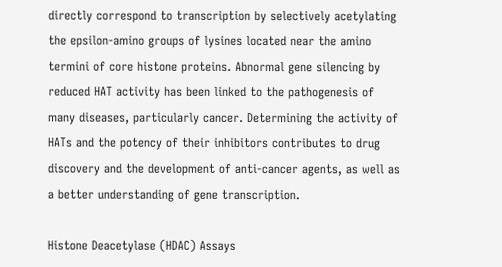directly correspond to transcription by selectively acetylating the epsilon-amino groups of lysines located near the amino termini of core histone proteins. Abnormal gene silencing by reduced HAT activity has been linked to the pathogenesis of many diseases, particularly cancer. Determining the activity of HATs and the potency of their inhibitors contributes to drug discovery and the development of anti-cancer agents, as well as a better understanding of gene transcription.

Histone Deacetylase (HDAC) Assays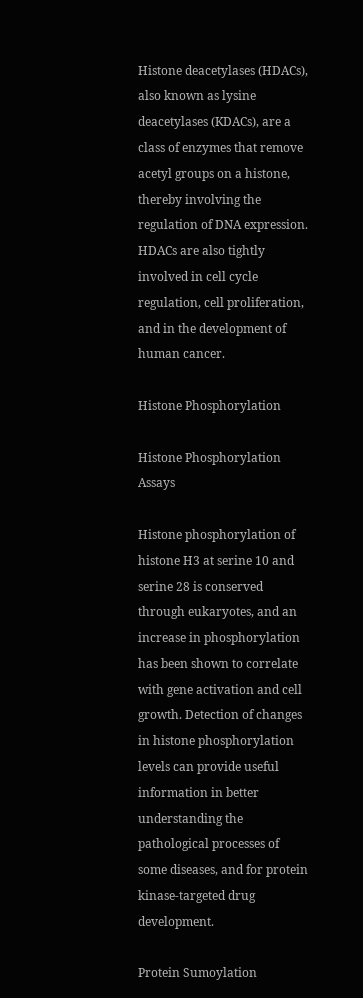Histone deacetylases (HDACs), also known as lysine deacetylases (KDACs), are a class of enzymes that remove acetyl groups on a histone, thereby involving the regulation of DNA expression. HDACs are also tightly involved in cell cycle regulation, cell proliferation, and in the development of human cancer.

Histone Phosphorylation

Histone Phosphorylation Assays

Histone phosphorylation of histone H3 at serine 10 and serine 28 is conserved through eukaryotes, and an increase in phosphorylation has been shown to correlate with gene activation and cell growth. Detection of changes in histone phosphorylation levels can provide useful information in better understanding the pathological processes of some diseases, and for protein kinase-targeted drug development.

Protein Sumoylation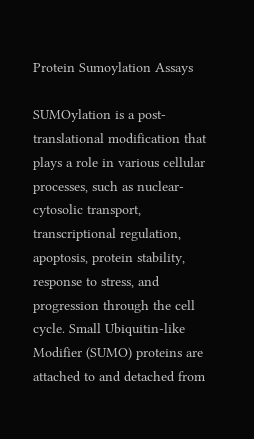Protein Sumoylation Assays

SUMOylation is a post-translational modification that plays a role in various cellular processes, such as nuclear-cytosolic transport, transcriptional regulation, apoptosis, protein stability, response to stress, and progression through the cell cycle. Small Ubiquitin-like Modifier (SUMO) proteins are attached to and detached from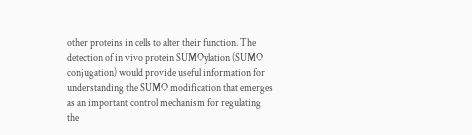other proteins in cells to alter their function. The detection of in vivo protein SUMOylation (SUMO conjugation) would provide useful information for understanding the SUMO modification that emerges as an important control mechanism for regulating the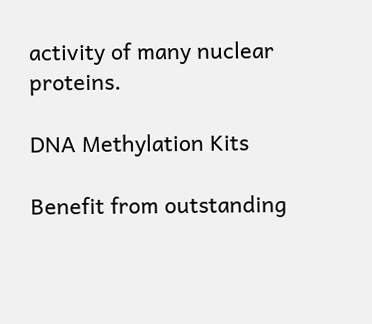activity of many nuclear proteins.

DNA Methylation Kits

Benefit from outstanding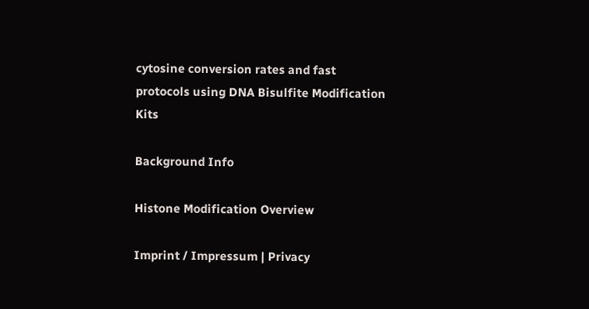cytosine conversion rates and fast protocols using DNA Bisulfite Modification Kits

Background Info

Histone Modification Overview

Imprint / Impressum | Privacy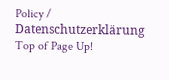Policy / Datenschutzerklärung
Top of Page Up!